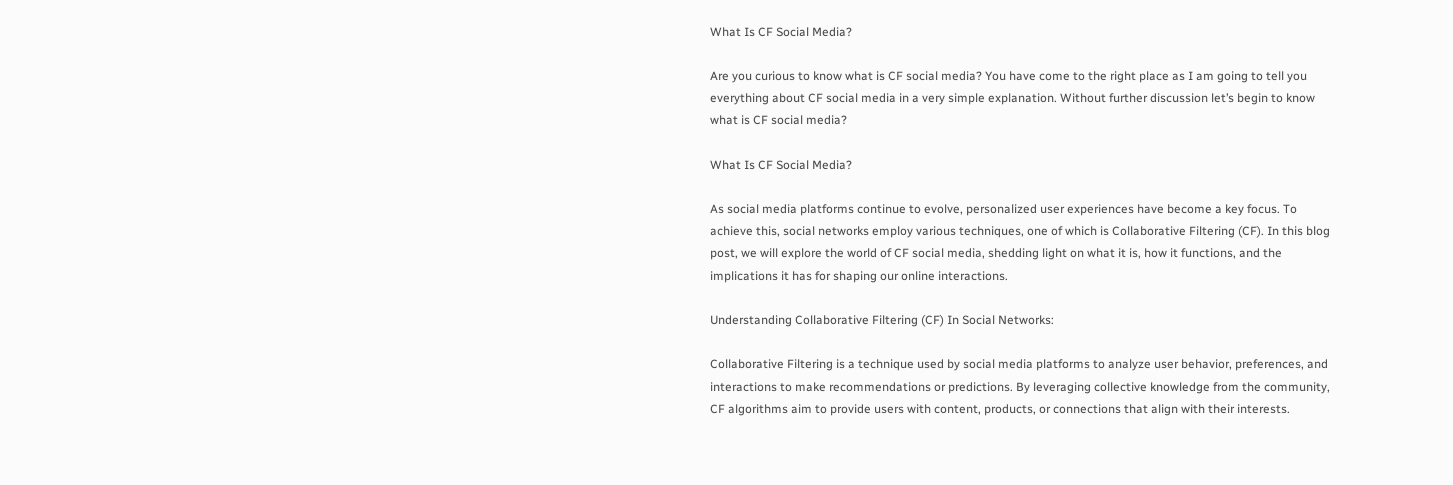What Is CF Social Media?

Are you curious to know what is CF social media? You have come to the right place as I am going to tell you everything about CF social media in a very simple explanation. Without further discussion let’s begin to know what is CF social media?

What Is CF Social Media?

As social media platforms continue to evolve, personalized user experiences have become a key focus. To achieve this, social networks employ various techniques, one of which is Collaborative Filtering (CF). In this blog post, we will explore the world of CF social media, shedding light on what it is, how it functions, and the implications it has for shaping our online interactions.

Understanding Collaborative Filtering (CF) In Social Networks:

Collaborative Filtering is a technique used by social media platforms to analyze user behavior, preferences, and interactions to make recommendations or predictions. By leveraging collective knowledge from the community, CF algorithms aim to provide users with content, products, or connections that align with their interests.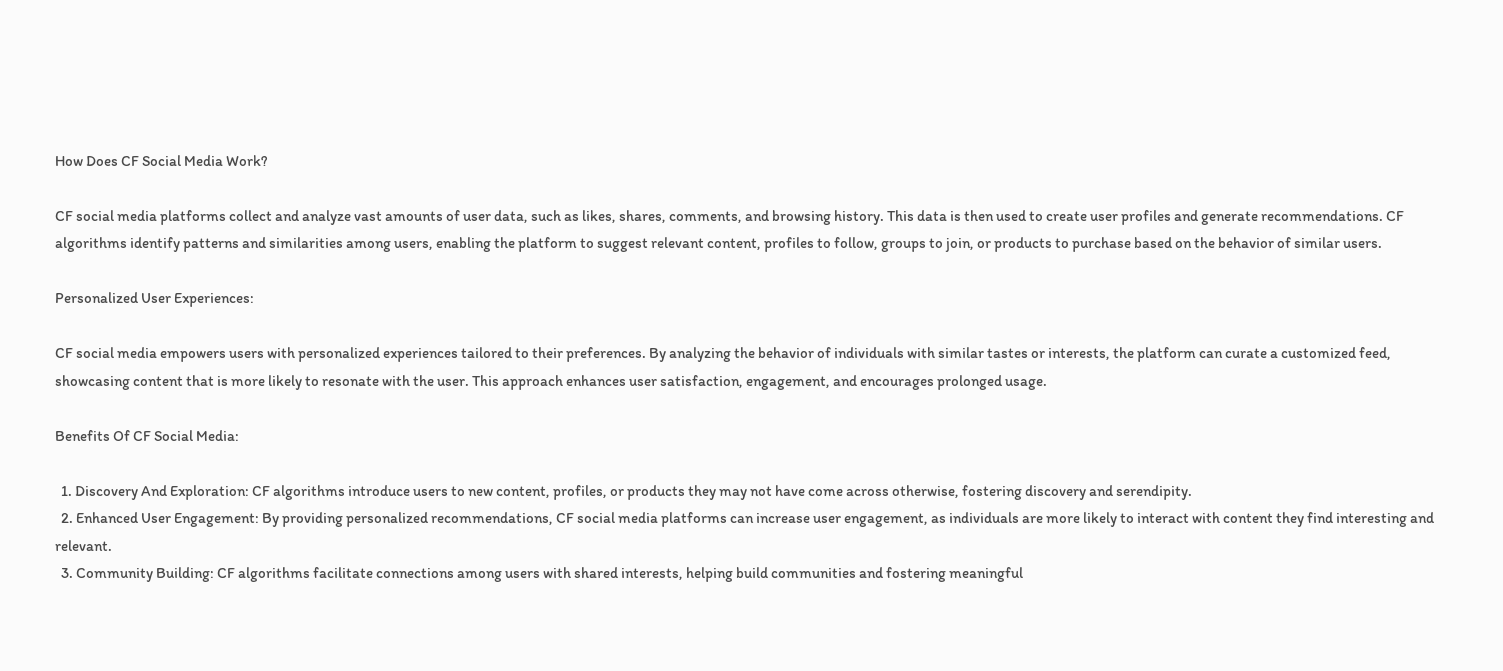How Does CF Social Media Work?

CF social media platforms collect and analyze vast amounts of user data, such as likes, shares, comments, and browsing history. This data is then used to create user profiles and generate recommendations. CF algorithms identify patterns and similarities among users, enabling the platform to suggest relevant content, profiles to follow, groups to join, or products to purchase based on the behavior of similar users.

Personalized User Experiences:

CF social media empowers users with personalized experiences tailored to their preferences. By analyzing the behavior of individuals with similar tastes or interests, the platform can curate a customized feed, showcasing content that is more likely to resonate with the user. This approach enhances user satisfaction, engagement, and encourages prolonged usage.

Benefits Of CF Social Media:

  1. Discovery And Exploration: CF algorithms introduce users to new content, profiles, or products they may not have come across otherwise, fostering discovery and serendipity.
  2. Enhanced User Engagement: By providing personalized recommendations, CF social media platforms can increase user engagement, as individuals are more likely to interact with content they find interesting and relevant.
  3. Community Building: CF algorithms facilitate connections among users with shared interests, helping build communities and fostering meaningful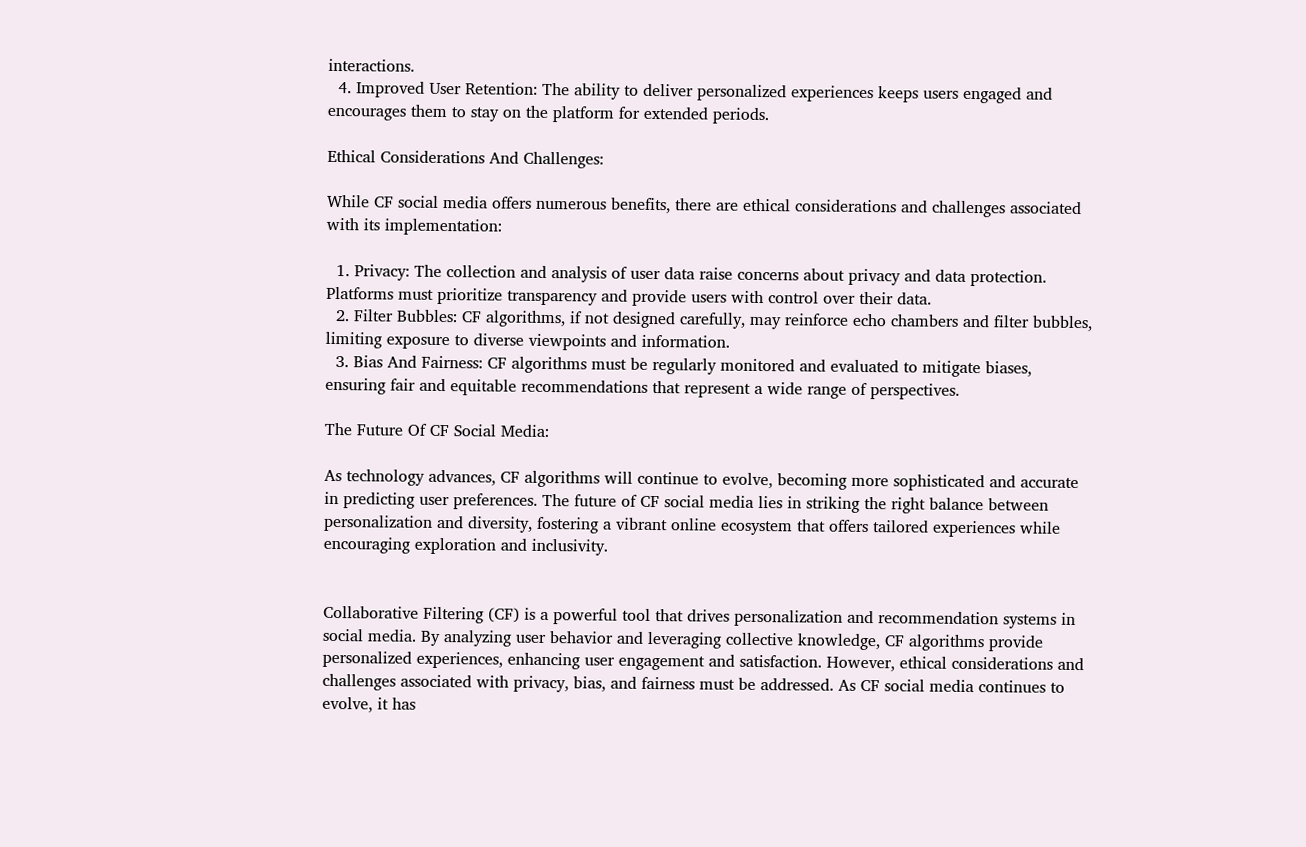interactions.
  4. Improved User Retention: The ability to deliver personalized experiences keeps users engaged and encourages them to stay on the platform for extended periods.

Ethical Considerations And Challenges:

While CF social media offers numerous benefits, there are ethical considerations and challenges associated with its implementation:

  1. Privacy: The collection and analysis of user data raise concerns about privacy and data protection. Platforms must prioritize transparency and provide users with control over their data.
  2. Filter Bubbles: CF algorithms, if not designed carefully, may reinforce echo chambers and filter bubbles, limiting exposure to diverse viewpoints and information.
  3. Bias And Fairness: CF algorithms must be regularly monitored and evaluated to mitigate biases, ensuring fair and equitable recommendations that represent a wide range of perspectives.

The Future Of CF Social Media:

As technology advances, CF algorithms will continue to evolve, becoming more sophisticated and accurate in predicting user preferences. The future of CF social media lies in striking the right balance between personalization and diversity, fostering a vibrant online ecosystem that offers tailored experiences while encouraging exploration and inclusivity.


Collaborative Filtering (CF) is a powerful tool that drives personalization and recommendation systems in social media. By analyzing user behavior and leveraging collective knowledge, CF algorithms provide personalized experiences, enhancing user engagement and satisfaction. However, ethical considerations and challenges associated with privacy, bias, and fairness must be addressed. As CF social media continues to evolve, it has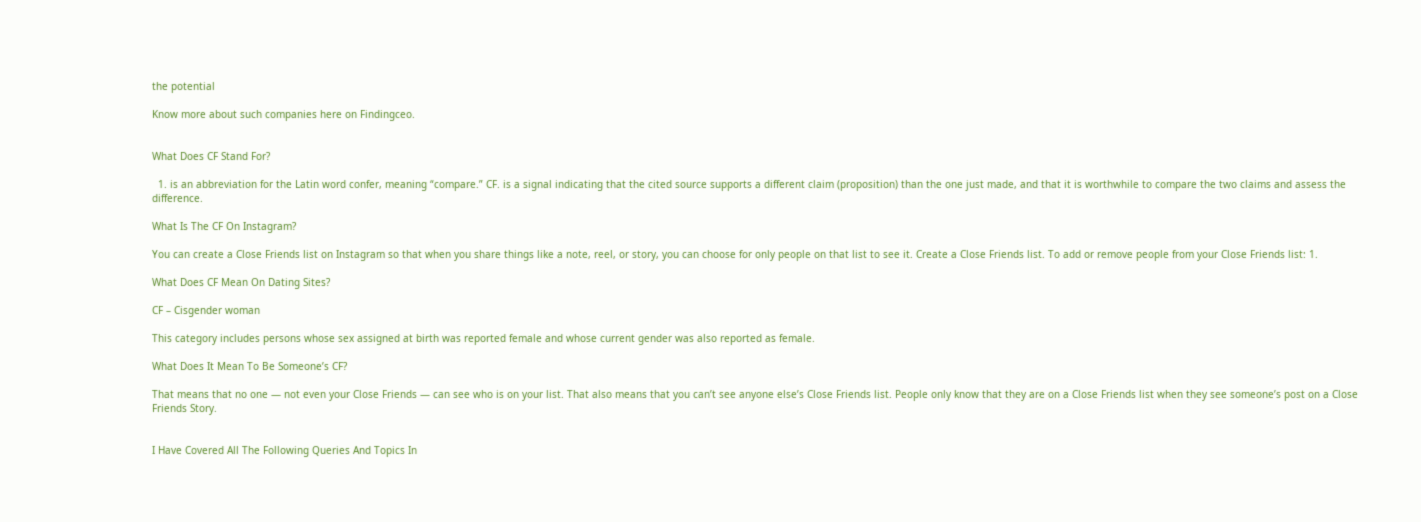the potential

Know more about such companies here on Findingceo.


What Does CF Stand For?

  1. is an abbreviation for the Latin word confer, meaning “compare.” CF. is a signal indicating that the cited source supports a different claim (proposition) than the one just made, and that it is worthwhile to compare the two claims and assess the difference.

What Is The CF On Instagram?

You can create a Close Friends list on Instagram so that when you share things like a note, reel, or story, you can choose for only people on that list to see it. Create a Close Friends list. To add or remove people from your Close Friends list: 1.

What Does CF Mean On Dating Sites?

CF – Cisgender woman

This category includes persons whose sex assigned at birth was reported female and whose current gender was also reported as female.

What Does It Mean To Be Someone’s CF?

That means that no one — not even your Close Friends — can see who is on your list. That also means that you can’t see anyone else’s Close Friends list. People only know that they are on a Close Friends list when they see someone’s post on a Close Friends Story.


I Have Covered All The Following Queries And Topics In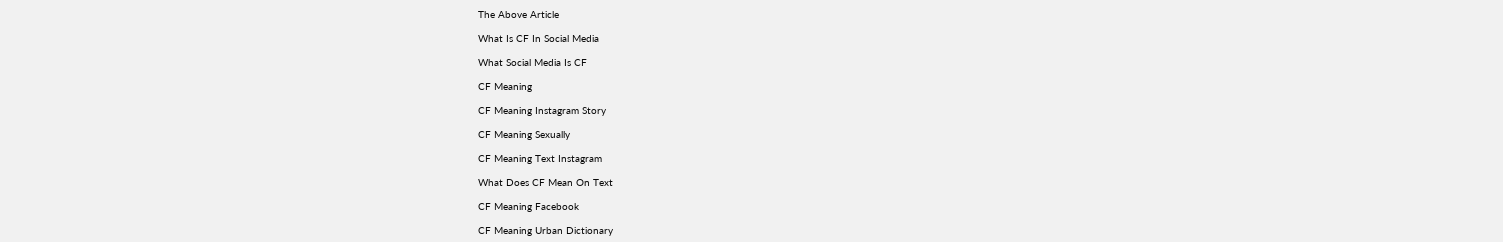The Above Article

What Is CF In Social Media

What Social Media Is CF

CF Meaning

CF Meaning Instagram Story

CF Meaning Sexually

CF Meaning Text Instagram

What Does CF Mean On Text

CF Meaning Facebook

CF Meaning Urban Dictionary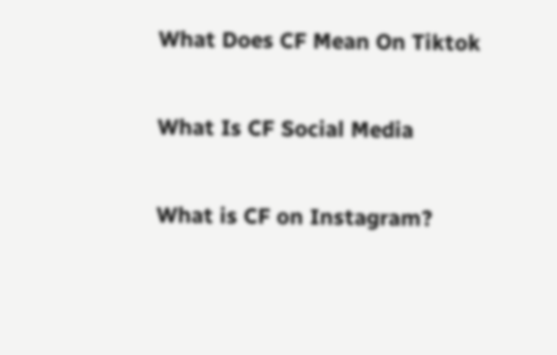What Does CF Mean On Tiktok

What Is CF Social Media

What is CF on Instagram?